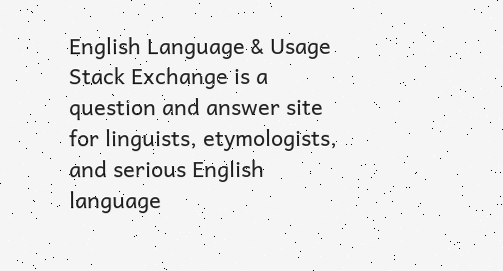English Language & Usage Stack Exchange is a question and answer site for linguists, etymologists, and serious English language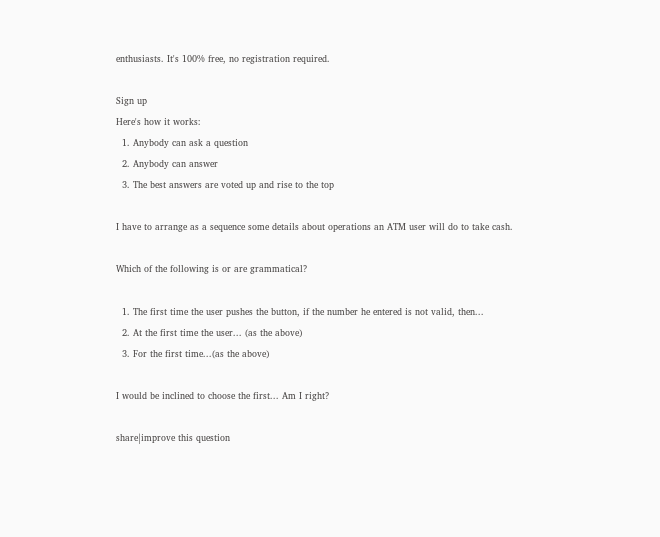enthusiasts. It's 100% free, no registration required.

Sign up
Here's how it works:
  1. Anybody can ask a question
  2. Anybody can answer
  3. The best answers are voted up and rise to the top

I have to arrange as a sequence some details about operations an ATM user will do to take cash.

Which of the following is or are grammatical?

  1. The first time the user pushes the button, if the number he entered is not valid, then...
  2. At the first time the user... (as the above)
  3. For the first time...(as the above)

I would be inclined to choose the first... Am I right?

share|improve this question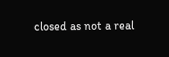closed as not a real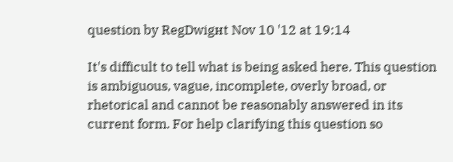question by RegDwigнt Nov 10 '12 at 19:14

It's difficult to tell what is being asked here. This question is ambiguous, vague, incomplete, overly broad, or rhetorical and cannot be reasonably answered in its current form. For help clarifying this question so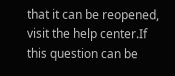that it can be reopened, visit the help center.If this question can be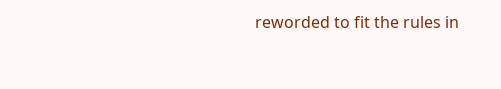reworded to fit the rules in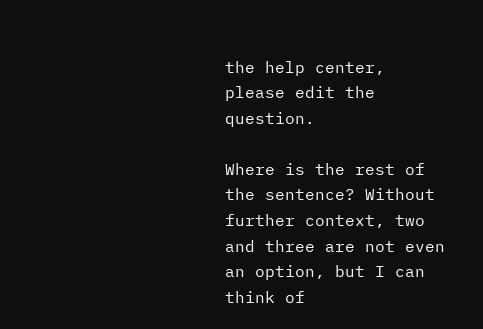the help center, please edit the question.

Where is the rest of the sentence? Without further context, two and three are not even an option, but I can think of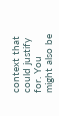context that could justify for. You might also be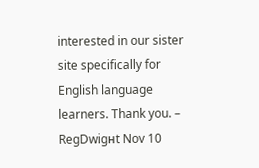interested in our sister site specifically for English language learners. Thank you. – RegDwigнt Nov 10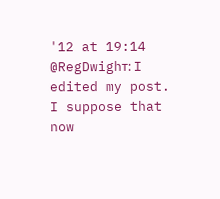'12 at 19:14
@RegDwighт: I edited my post. I suppose that now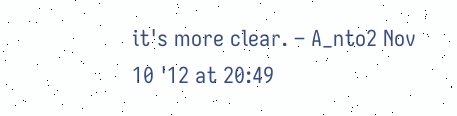it's more clear. – A_nto2 Nov 10 '12 at 20:49